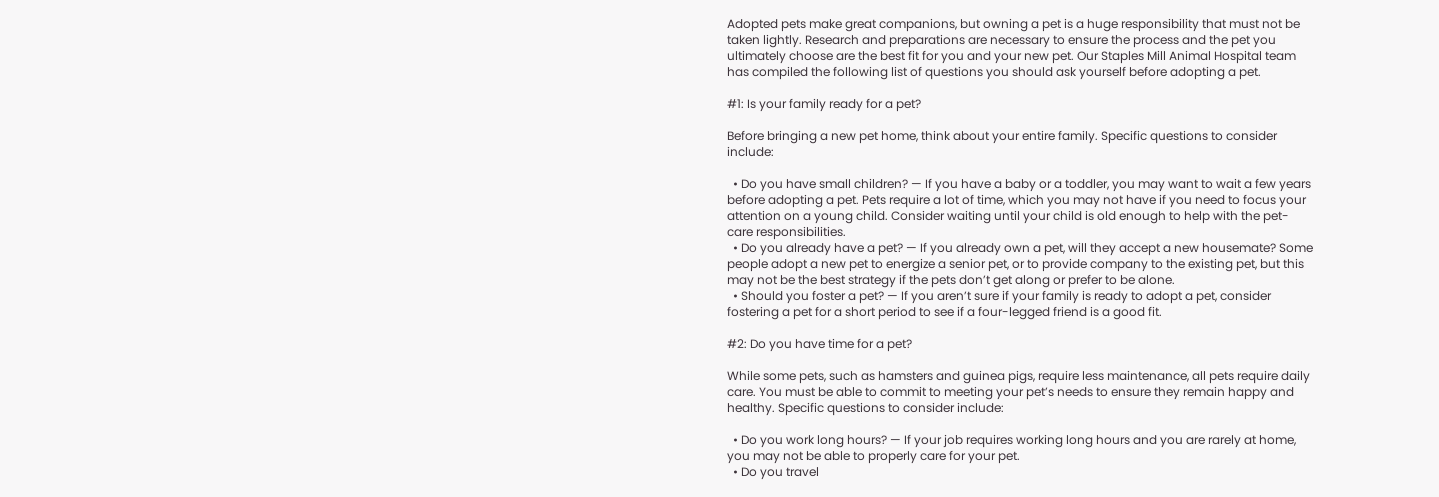Adopted pets make great companions, but owning a pet is a huge responsibility that must not be taken lightly. Research and preparations are necessary to ensure the process and the pet you ultimately choose are the best fit for you and your new pet. Our Staples Mill Animal Hospital team has compiled the following list of questions you should ask yourself before adopting a pet.

#1: Is your family ready for a pet?

Before bringing a new pet home, think about your entire family. Specific questions to consider include:

  • Do you have small children? — If you have a baby or a toddler, you may want to wait a few years before adopting a pet. Pets require a lot of time, which you may not have if you need to focus your attention on a young child. Consider waiting until your child is old enough to help with the pet-care responsibilities.
  • Do you already have a pet? — If you already own a pet, will they accept a new housemate? Some people adopt a new pet to energize a senior pet, or to provide company to the existing pet, but this may not be the best strategy if the pets don’t get along or prefer to be alone.
  • Should you foster a pet? — If you aren’t sure if your family is ready to adopt a pet, consider fostering a pet for a short period to see if a four-legged friend is a good fit.

#2: Do you have time for a pet?

While some pets, such as hamsters and guinea pigs, require less maintenance, all pets require daily care. You must be able to commit to meeting your pet’s needs to ensure they remain happy and healthy. Specific questions to consider include:

  • Do you work long hours? — If your job requires working long hours and you are rarely at home, you may not be able to properly care for your pet.
  • Do you travel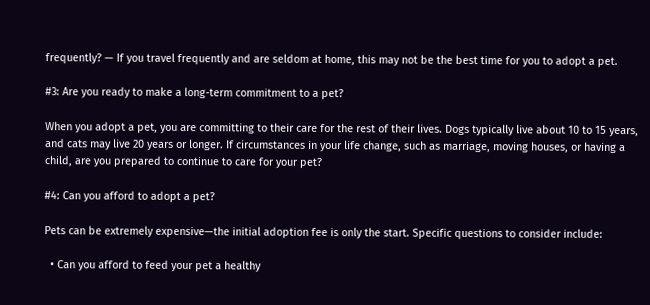frequently? — If you travel frequently and are seldom at home, this may not be the best time for you to adopt a pet.

#3: Are you ready to make a long-term commitment to a pet?

When you adopt a pet, you are committing to their care for the rest of their lives. Dogs typically live about 10 to 15 years, and cats may live 20 years or longer. If circumstances in your life change, such as marriage, moving houses, or having a child, are you prepared to continue to care for your pet?

#4: Can you afford to adopt a pet?

Pets can be extremely expensive—the initial adoption fee is only the start. Specific questions to consider include:

  • Can you afford to feed your pet a healthy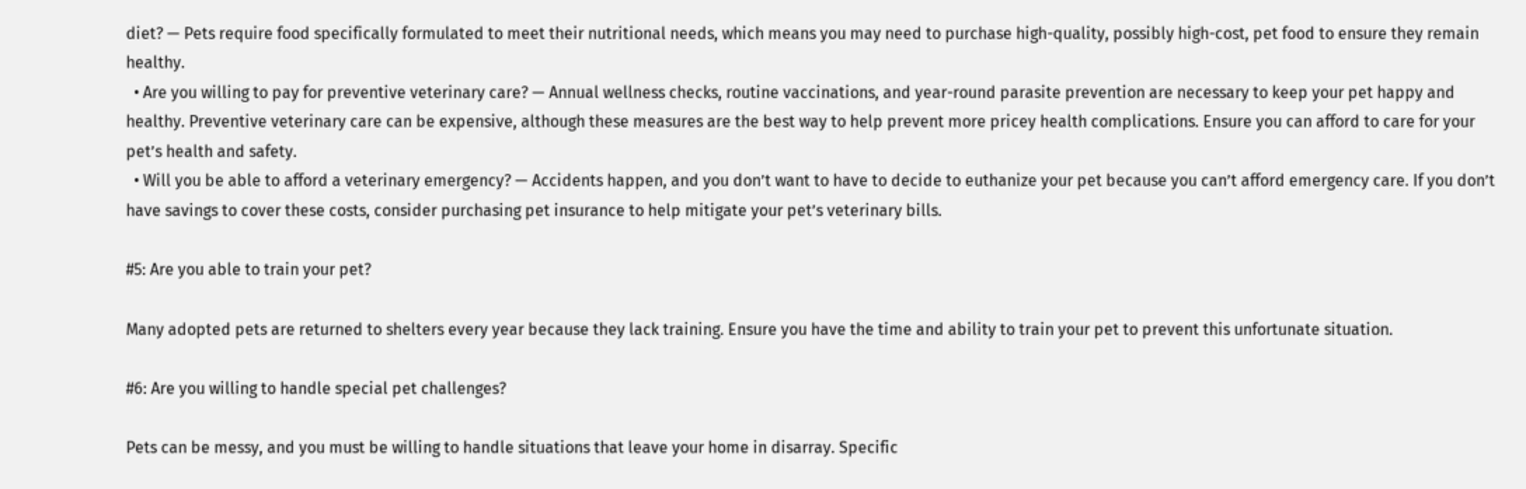diet? — Pets require food specifically formulated to meet their nutritional needs, which means you may need to purchase high-quality, possibly high-cost, pet food to ensure they remain healthy.
  • Are you willing to pay for preventive veterinary care? — Annual wellness checks, routine vaccinations, and year-round parasite prevention are necessary to keep your pet happy and healthy. Preventive veterinary care can be expensive, although these measures are the best way to help prevent more pricey health complications. Ensure you can afford to care for your pet’s health and safety.
  • Will you be able to afford a veterinary emergency? — Accidents happen, and you don’t want to have to decide to euthanize your pet because you can’t afford emergency care. If you don’t have savings to cover these costs, consider purchasing pet insurance to help mitigate your pet’s veterinary bills.

#5: Are you able to train your pet?

Many adopted pets are returned to shelters every year because they lack training. Ensure you have the time and ability to train your pet to prevent this unfortunate situation.

#6: Are you willing to handle special pet challenges?

Pets can be messy, and you must be willing to handle situations that leave your home in disarray. Specific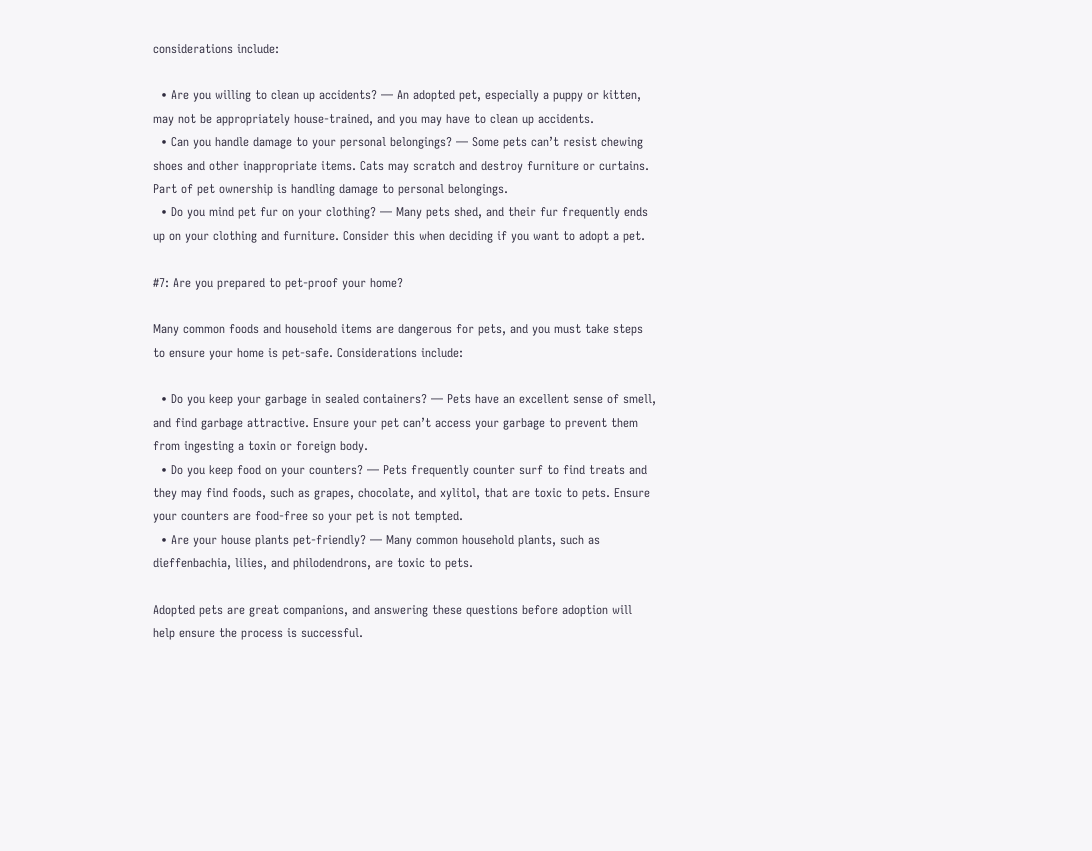considerations include:

  • Are you willing to clean up accidents? — An adopted pet, especially a puppy or kitten, may not be appropriately house-trained, and you may have to clean up accidents.
  • Can you handle damage to your personal belongings? — Some pets can’t resist chewing shoes and other inappropriate items. Cats may scratch and destroy furniture or curtains. Part of pet ownership is handling damage to personal belongings.
  • Do you mind pet fur on your clothing? — Many pets shed, and their fur frequently ends up on your clothing and furniture. Consider this when deciding if you want to adopt a pet.

#7: Are you prepared to pet-proof your home?

Many common foods and household items are dangerous for pets, and you must take steps to ensure your home is pet-safe. Considerations include:

  • Do you keep your garbage in sealed containers? — Pets have an excellent sense of smell, and find garbage attractive. Ensure your pet can’t access your garbage to prevent them from ingesting a toxin or foreign body.
  • Do you keep food on your counters? — Pets frequently counter surf to find treats and they may find foods, such as grapes, chocolate, and xylitol, that are toxic to pets. Ensure your counters are food-free so your pet is not tempted.
  • Are your house plants pet-friendly? — Many common household plants, such as dieffenbachia, lilies, and philodendrons, are toxic to pets.

Adopted pets are great companions, and answering these questions before adoption will help ensure the process is successful.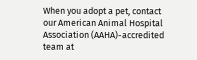When you adopt a pet, contact our American Animal Hospital Association (AAHA)-accredited team at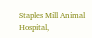Staples Mill Animal Hospital,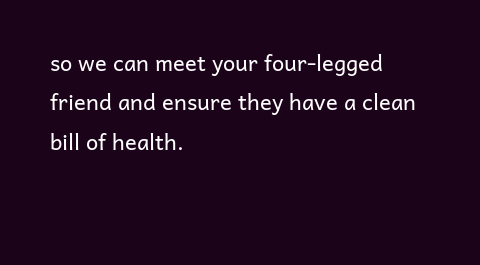so we can meet your four-legged friend and ensure they have a clean bill of health.